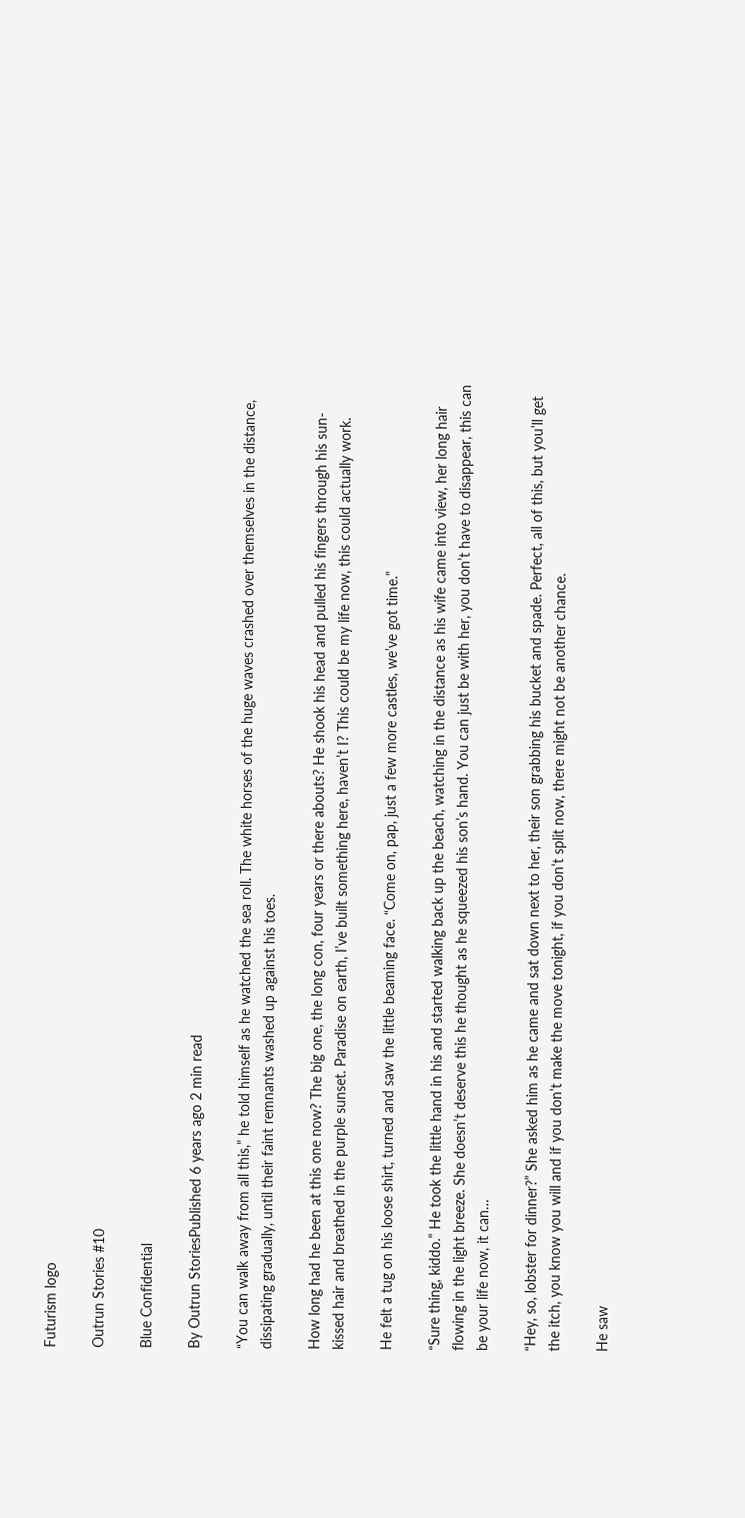Futurism logo

Outrun Stories #10

Blue Confidential

By Outrun StoriesPublished 6 years ago 2 min read

“You can walk away from all this,” he told himself as he watched the sea roll. The white horses of the huge waves crashed over themselves in the distance, dissipating gradually, until their faint remnants washed up against his toes.

How long had he been at this one now? The big one, the long con, four years or there abouts? He shook his head and pulled his fingers through his sun-kissed hair and breathed in the purple sunset. Paradise on earth, I’ve built something here, haven’t I? This could be my life now, this could actually work.

He felt a tug on his loose shirt, turned and saw the little beaming face. “Come on, pap, just a few more castles, we’ve got time.”

“Sure thing, kiddo.” He took the little hand in his and started walking back up the beach, watching in the distance as his wife came into view, her long hair flowing in the light breeze. She doesn’t deserve this he thought as he squeezed his son’s hand. You can just be with her, you don’t have to disappear, this can be your life now, it can…

“Hey, so, lobster for dinner?” She asked him as he came and sat down next to her, their son grabbing his bucket and spade. Perfect, all of this, but you’ll get the itch, you know you will and if you don’t make the move tonight, if you don’t split now, there might not be another chance.

He saw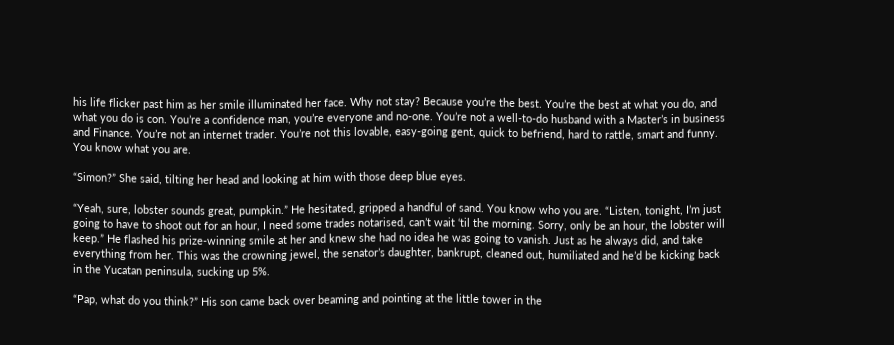his life flicker past him as her smile illuminated her face. Why not stay? Because you’re the best. You’re the best at what you do, and what you do is con. You’re a confidence man, you’re everyone and no-one. You’re not a well-to-do husband with a Master’s in business and Finance. You’re not an internet trader. You’re not this lovable, easy-going gent, quick to befriend, hard to rattle, smart and funny. You know what you are.

“Simon?” She said, tilting her head and looking at him with those deep blue eyes.

“Yeah, sure, lobster sounds great, pumpkin.” He hesitated, gripped a handful of sand. You know who you are. “Listen, tonight, I’m just going to have to shoot out for an hour, I need some trades notarised, can’t wait ‘til the morning. Sorry, only be an hour, the lobster will keep.” He flashed his prize-winning smile at her and knew she had no idea he was going to vanish. Just as he always did, and take everything from her. This was the crowning jewel, the senator’s daughter, bankrupt, cleaned out, humiliated and he’d be kicking back in the Yucatan peninsula, sucking up 5%.

“Pap, what do you think?” His son came back over beaming and pointing at the little tower in the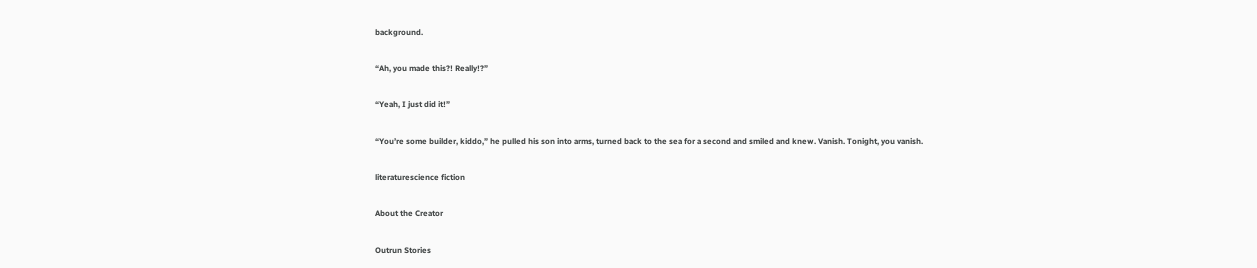background.

“Ah, you made this?! Really!?”

“Yeah, I just did it!”

“You’re some builder, kiddo,” he pulled his son into arms, turned back to the sea for a second and smiled and knew. Vanish. Tonight, you vanish.

literaturescience fiction

About the Creator

Outrun Stories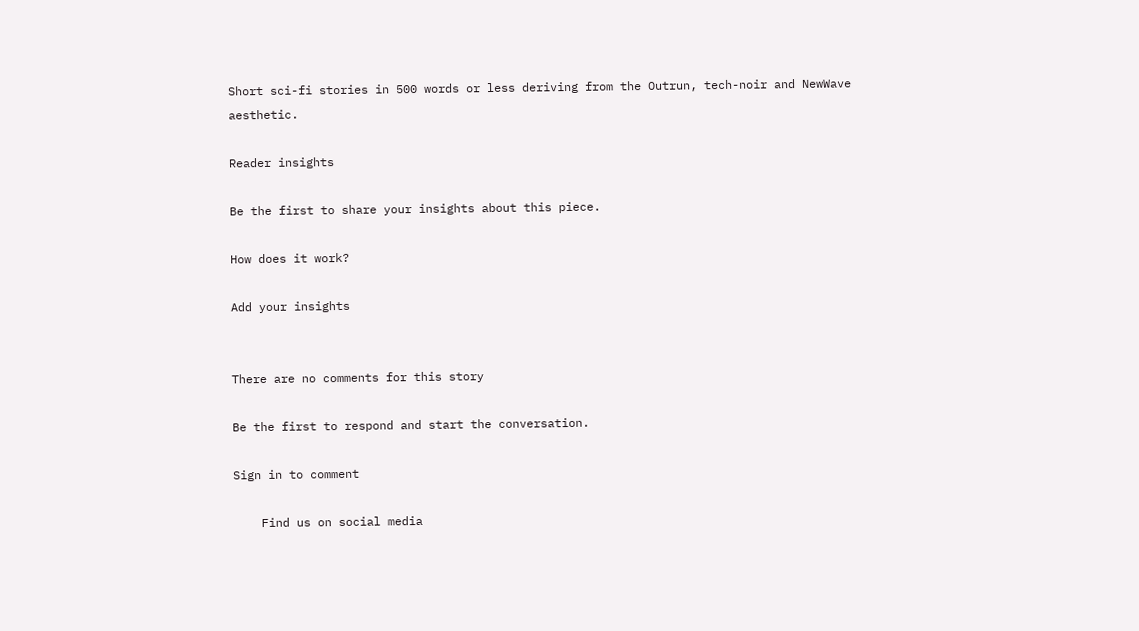Short sci-fi stories in 500 words or less deriving from the Outrun, tech-noir and NewWave aesthetic.

Reader insights

Be the first to share your insights about this piece.

How does it work?

Add your insights


There are no comments for this story

Be the first to respond and start the conversation.

Sign in to comment

    Find us on social media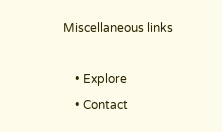Miscellaneous links

    • Explore
    • Contact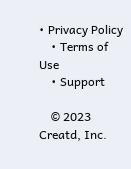• Privacy Policy
    • Terms of Use
    • Support

    © 2023 Creatd, Inc.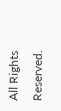All Rights Reserved.